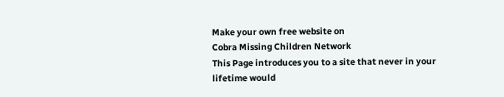Make your own free website on
Cobra Missing Children Network
This Page introduces you to a site that never in your lifetime would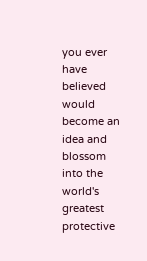you ever have believed would become an idea and blossom into the world's greatest protective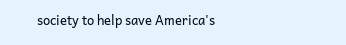society to help save America's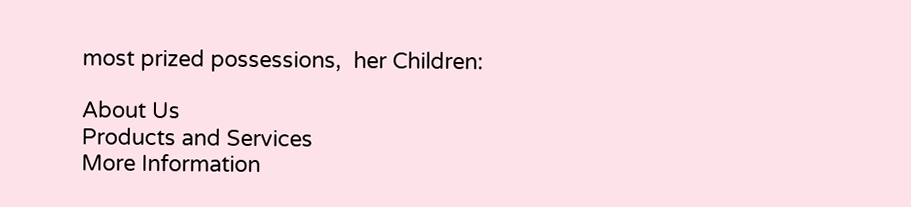most prized possessions,  her Children:

About Us
Products and Services
More Information